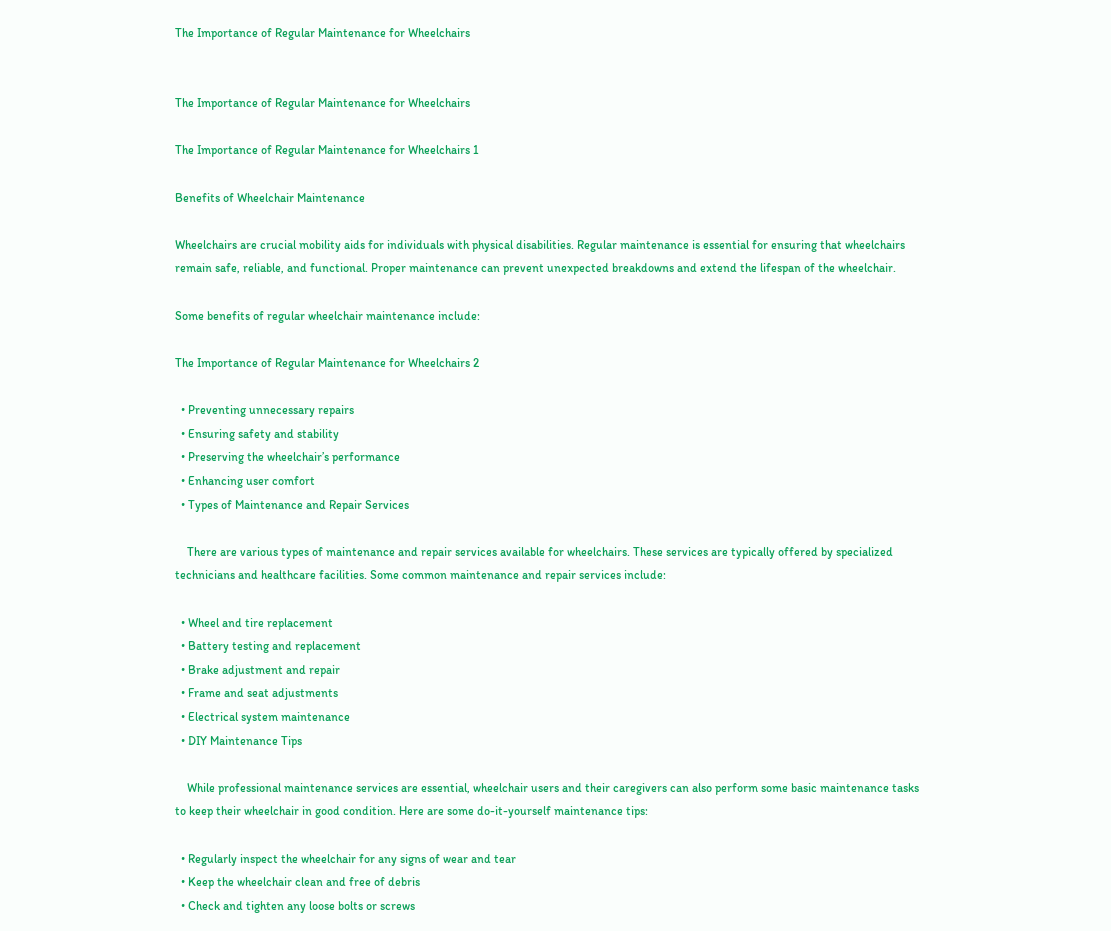The Importance of Regular Maintenance for Wheelchairs


The Importance of Regular Maintenance for Wheelchairs

The Importance of Regular Maintenance for Wheelchairs 1

Benefits of Wheelchair Maintenance

Wheelchairs are crucial mobility aids for individuals with physical disabilities. Regular maintenance is essential for ensuring that wheelchairs remain safe, reliable, and functional. Proper maintenance can prevent unexpected breakdowns and extend the lifespan of the wheelchair.

Some benefits of regular wheelchair maintenance include:

The Importance of Regular Maintenance for Wheelchairs 2

  • Preventing unnecessary repairs
  • Ensuring safety and stability
  • Preserving the wheelchair’s performance
  • Enhancing user comfort
  • Types of Maintenance and Repair Services

    There are various types of maintenance and repair services available for wheelchairs. These services are typically offered by specialized technicians and healthcare facilities. Some common maintenance and repair services include:

  • Wheel and tire replacement
  • Battery testing and replacement
  • Brake adjustment and repair
  • Frame and seat adjustments
  • Electrical system maintenance
  • DIY Maintenance Tips

    While professional maintenance services are essential, wheelchair users and their caregivers can also perform some basic maintenance tasks to keep their wheelchair in good condition. Here are some do-it-yourself maintenance tips:

  • Regularly inspect the wheelchair for any signs of wear and tear
  • Keep the wheelchair clean and free of debris
  • Check and tighten any loose bolts or screws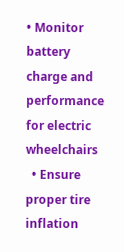• Monitor battery charge and performance for electric wheelchairs
  • Ensure proper tire inflation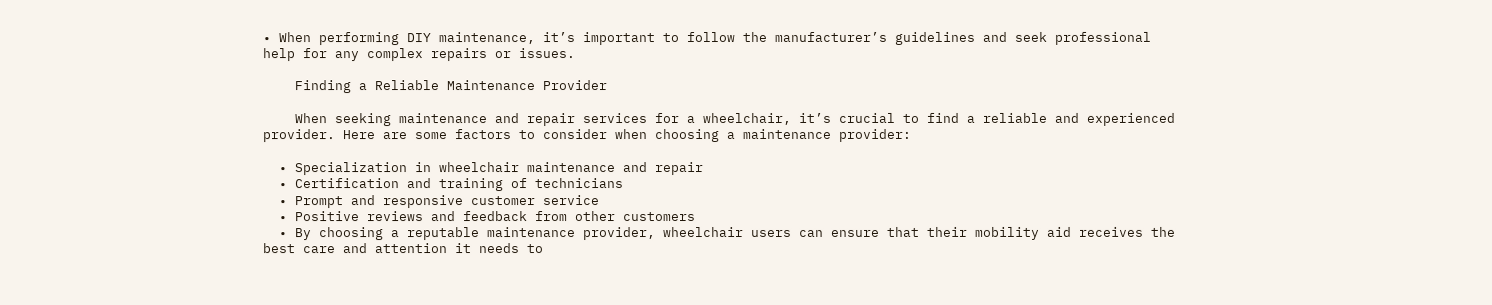• When performing DIY maintenance, it’s important to follow the manufacturer’s guidelines and seek professional help for any complex repairs or issues.

    Finding a Reliable Maintenance Provider

    When seeking maintenance and repair services for a wheelchair, it’s crucial to find a reliable and experienced provider. Here are some factors to consider when choosing a maintenance provider:

  • Specialization in wheelchair maintenance and repair
  • Certification and training of technicians
  • Prompt and responsive customer service
  • Positive reviews and feedback from other customers
  • By choosing a reputable maintenance provider, wheelchair users can ensure that their mobility aid receives the best care and attention it needs to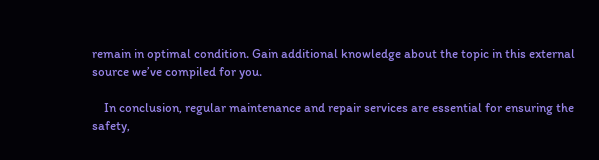remain in optimal condition. Gain additional knowledge about the topic in this external source we’ve compiled for you.

    In conclusion, regular maintenance and repair services are essential for ensuring the safety,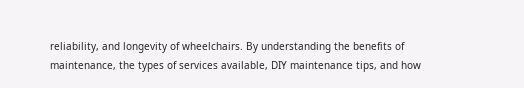reliability, and longevity of wheelchairs. By understanding the benefits of maintenance, the types of services available, DIY maintenance tips, and how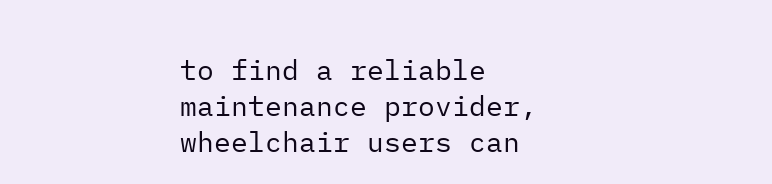to find a reliable maintenance provider, wheelchair users can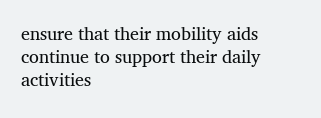ensure that their mobility aids continue to support their daily activities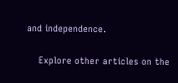and independence.

    Explore other articles on the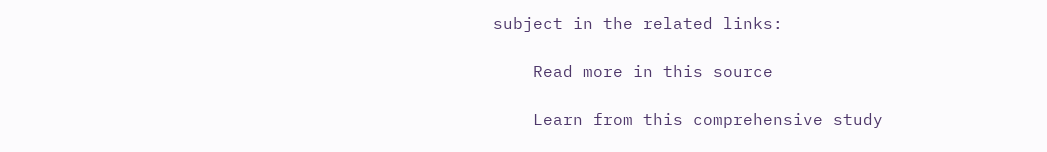subject in the related links:

    Read more in this source

    Learn from this comprehensive study